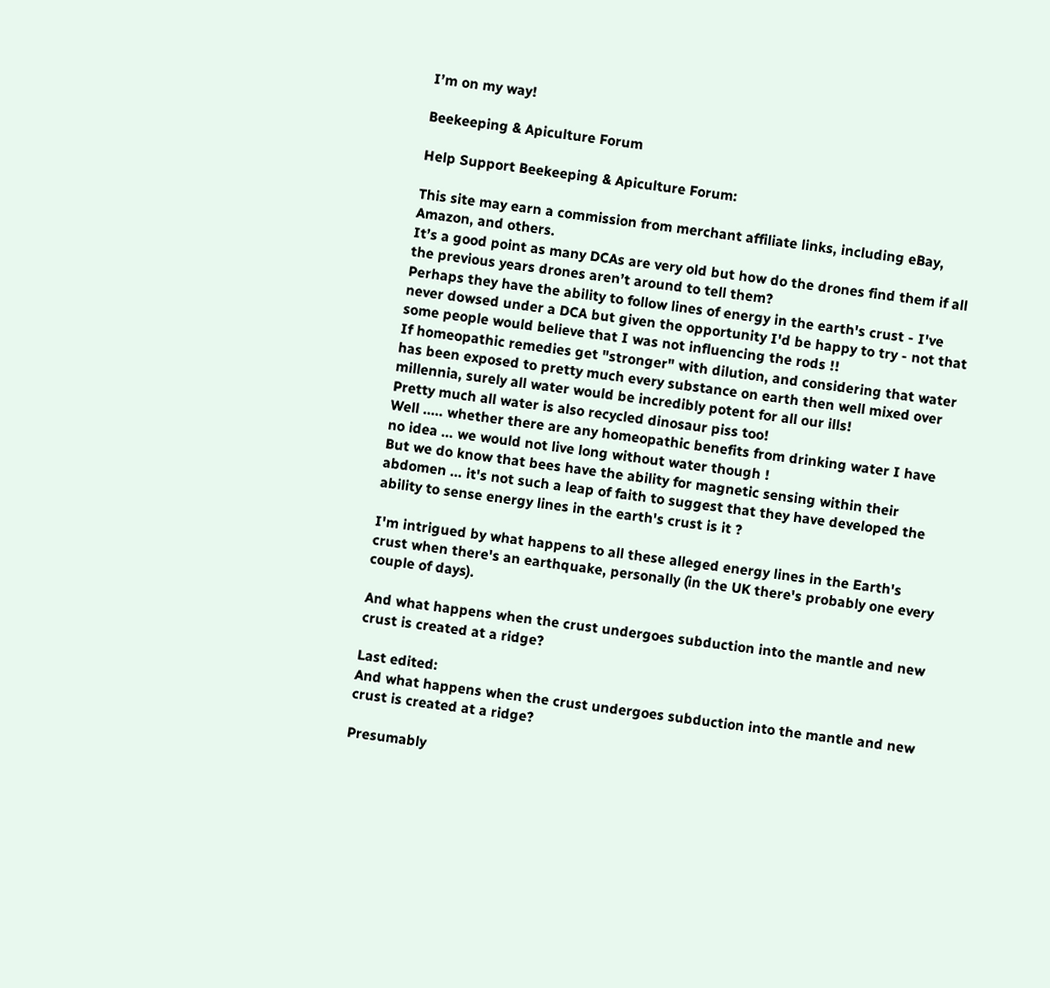I’m on my way!

Beekeeping & Apiculture Forum

Help Support Beekeeping & Apiculture Forum:

This site may earn a commission from merchant affiliate links, including eBay, Amazon, and others.
It’s a good point as many DCAs are very old but how do the drones find them if all the previous years drones aren’t around to tell them?
Perhaps they have the ability to follow lines of energy in the earth's crust - I've never dowsed under a DCA but given the opportunity I'd be happy to try - not that some people would believe that I was not influencing the rods !!
If homeopathic remedies get "stronger" with dilution, and considering that water has been exposed to pretty much every substance on earth then well mixed over millennia, surely all water would be incredibly potent for all our ills!
Pretty much all water is also recycled dinosaur piss too!
Well ..... whether there are any homeopathic benefits from drinking water I have no idea ... we would not live long without water though !
But we do know that bees have the ability for magnetic sensing within their abdomen ... it's not such a leap of faith to suggest that they have developed the ability to sense energy lines in the earth's crust is it ?

I'm intrigued by what happens to all these alleged energy lines in the Earth's crust when there's an earthquake, personally (in the UK there's probably one every couple of days).

And what happens when the crust undergoes subduction into the mantle and new crust is created at a ridge?

Last edited:
And what happens when the crust undergoes subduction into the mantle and new crust is created at a ridge?

Presumably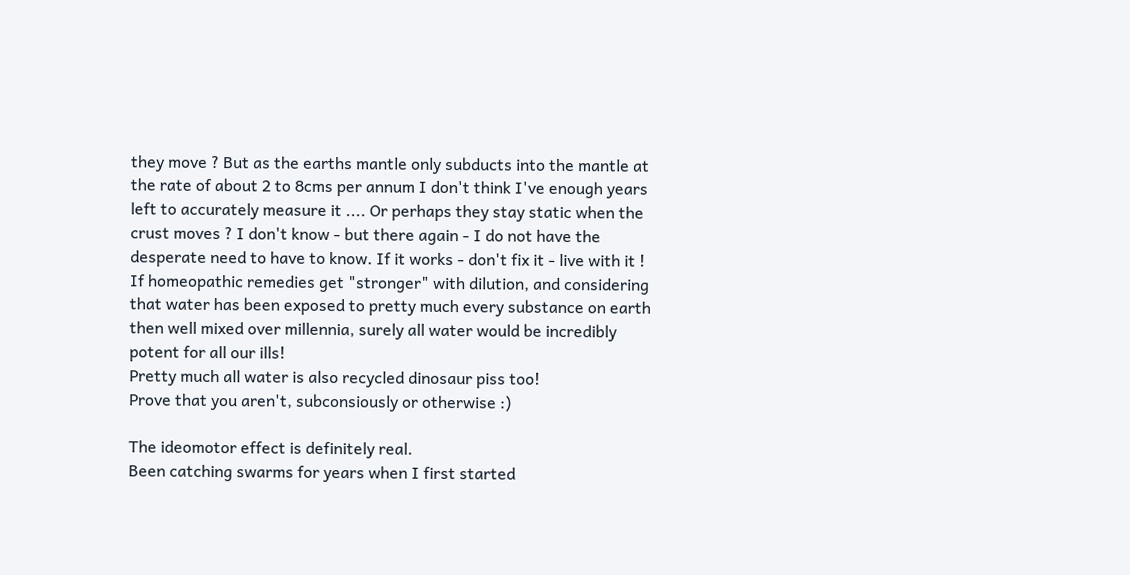they move ? But as the earths mantle only subducts into the mantle at the rate of about 2 to 8cms per annum I don't think I've enough years left to accurately measure it .... Or perhaps they stay static when the crust moves ? I don't know - but there again - I do not have the desperate need to have to know. If it works - don't fix it - live with it !
If homeopathic remedies get "stronger" with dilution, and considering that water has been exposed to pretty much every substance on earth then well mixed over millennia, surely all water would be incredibly potent for all our ills!
Pretty much all water is also recycled dinosaur piss too!
Prove that you aren't, subconsiously or otherwise :)

The ideomotor effect is definitely real.
Been catching swarms for years when I first started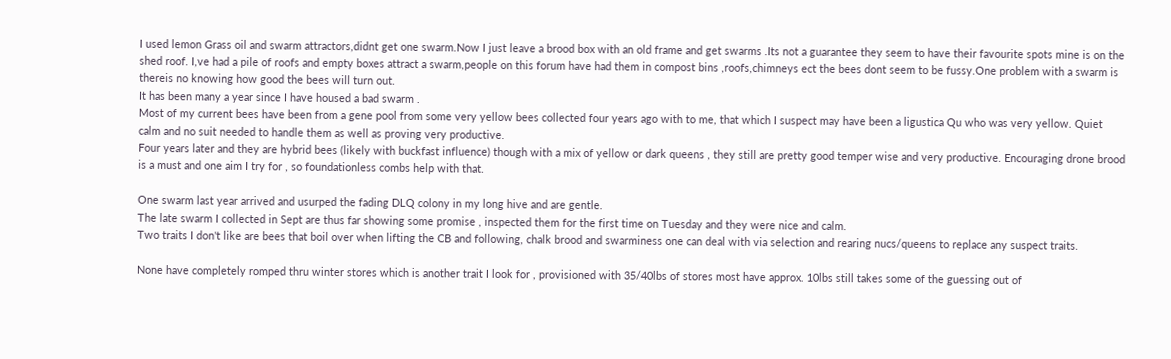I used lemon Grass oil and swarm attractors,didnt get one swarm.Now I just leave a brood box with an old frame and get swarms .Its not a guarantee they seem to have their favourite spots mine is on the shed roof. I,ve had a pile of roofs and empty boxes attract a swarm,people on this forum have had them in compost bins ,roofs,chimneys ect the bees dont seem to be fussy.One problem with a swarm is thereis no knowing how good the bees will turn out.
It has been many a year since I have housed a bad swarm .
Most of my current bees have been from a gene pool from some very yellow bees collected four years ago with to me, that which I suspect may have been a ligustica Qu who was very yellow. Quiet calm and no suit needed to handle them as well as proving very productive.
Four years later and they are hybrid bees (likely with buckfast influence) though with a mix of yellow or dark queens , they still are pretty good temper wise and very productive. Encouraging drone brood is a must and one aim I try for , so foundationless combs help with that.

One swarm last year arrived and usurped the fading DLQ colony in my long hive and are gentle.
The late swarm I collected in Sept are thus far showing some promise , inspected them for the first time on Tuesday and they were nice and calm.
Two traits I don't like are bees that boil over when lifting the CB and following, chalk brood and swarminess one can deal with via selection and rearing nucs/queens to replace any suspect traits.

None have completely romped thru winter stores which is another trait I look for , provisioned with 35/40lbs of stores most have approx. 10lbs still takes some of the guessing out of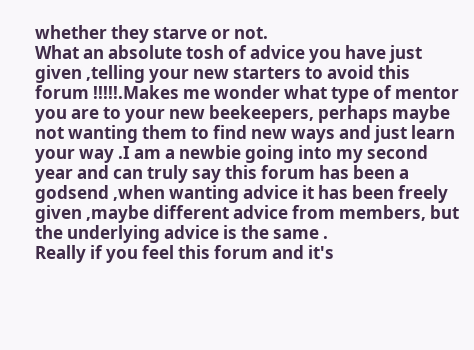whether they starve or not.
What an absolute tosh of advice you have just given ,telling your new starters to avoid this forum !!!!!.Makes me wonder what type of mentor you are to your new beekeepers, perhaps maybe not wanting them to find new ways and just learn your way .I am a newbie going into my second year and can truly say this forum has been a godsend ,when wanting advice it has been freely given ,maybe different advice from members, but the underlying advice is the same .
Really if you feel this forum and it's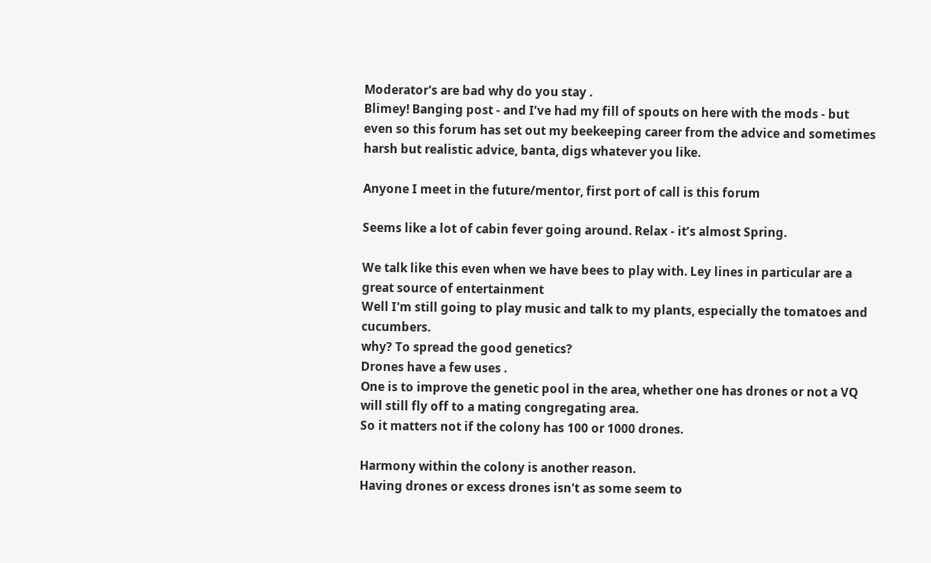Moderator's are bad why do you stay .
Blimey! Banging post - and I’ve had my fill of spouts on here with the mods - but even so this forum has set out my beekeeping career from the advice and sometimes harsh but realistic advice, banta, digs whatever you like.

Anyone I meet in the future/mentor, first port of call is this forum

Seems like a lot of cabin fever going around. Relax - it’s almost Spring.

We talk like this even when we have bees to play with. Ley lines in particular are a great source of entertainment
Well I'm still going to play music and talk to my plants, especially the tomatoes and cucumbers.
why? To spread the good genetics?
Drones have a few uses .
One is to improve the genetic pool in the area, whether one has drones or not a VQ will still fly off to a mating congregating area.
So it matters not if the colony has 100 or 1000 drones.

Harmony within the colony is another reason.
Having drones or excess drones isn't as some seem to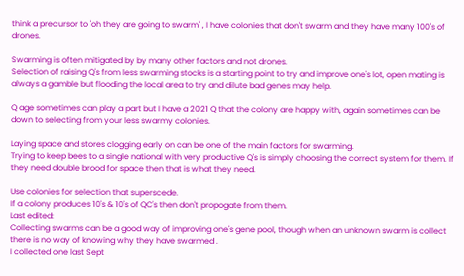think a precursor to 'oh they are going to swarm' , I have colonies that don't swarm and they have many 100's of drones.

Swarming is often mitigated by by many other factors and not drones.
Selection of raising Q's from less swarming stocks is a starting point to try and improve one's lot, open mating is always a gamble but flooding the local area to try and dilute bad genes may help.

Q age sometimes can play a part but I have a 2021 Q that the colony are happy with, again sometimes can be down to selecting from your less swarmy colonies.

Laying space and stores clogging early on can be one of the main factors for swarming.
Trying to keep bees to a single national with very productive Q's is simply choosing the correct system for them. If they need double brood for space then that is what they need.

Use colonies for selection that superscede.
If a colony produces 10's & 10's of QC's then don't propogate from them.
Last edited:
Collecting swarms can be a good way of improving one's gene pool, though when an unknown swarm is collect there is no way of knowing why they have swarmed .
I collected one last Sept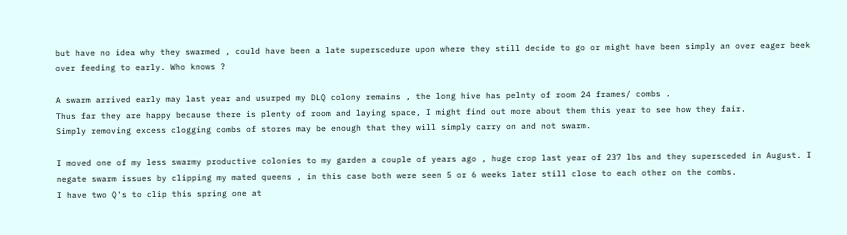but have no idea why they swarmed , could have been a late superscedure upon where they still decide to go or might have been simply an over eager beek over feeding to early. Who knows ?

A swarm arrived early may last year and usurped my DLQ colony remains , the long hive has pelnty of room 24 frames/ combs .
Thus far they are happy because there is plenty of room and laying space, I might find out more about them this year to see how they fair.
Simply removing excess clogging combs of stores may be enough that they will simply carry on and not swarm.

I moved one of my less swarmy productive colonies to my garden a couple of years ago , huge crop last year of 237 lbs and they supersceded in August. I negate swarm issues by clipping my mated queens , in this case both were seen 5 or 6 weeks later still close to each other on the combs.
I have two Q's to clip this spring one at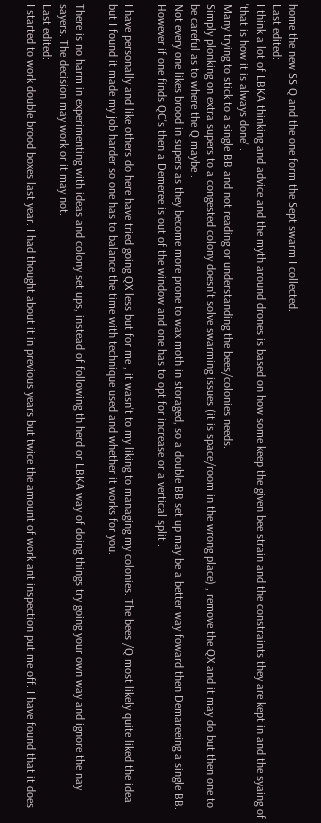home the new SS Q and the one form the Sept swarm I collected.
Last edited:
I think a lot of LBKA thinking and advice and the myth around drones is based on how some keep the given bee strain and the constraints they are kept in and the syaing of 'that is how it is always done' .
Many trying to stick to a single BB and not reading or understanding the bees/colonies needs.
Simply plonking on extra supers to a congested colony doesn't solve swarming issues (it is space/room in the wrong place) , remove the QX and it may do but then one to be careful as to where the Q maybe .
Not every one likes brood in supers as they become more prone to wax moth in storaged, so a double BB set up may be a better way foward then Demareeing a single BB.
However if one finds QC's then a Demeree is out of the window and one has to opt for increase or a vertical split .

I have personally and like others do here have tried going QX less but for me , it wasn't to my liking to managing my colonies. The bees /Q most likely quite liked the idea but I found it made my job harder so one has to balance the time with technique used and whether it works for you.

There is no harm in experimenting with ideas and colony set ups, instead of following th herd or LBKA way of doing things try going your own way and ignore the nay sayers. The decision may work or it may not.
Last edited:
I started to work double brood boxes last year. I had thought about it in previous years but twice the amount of work ant inspection put me off. I have found that it does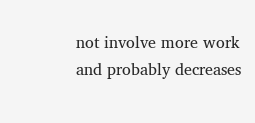not involve more work and probably decreases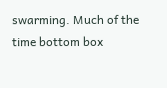swarming. Much of the time bottom box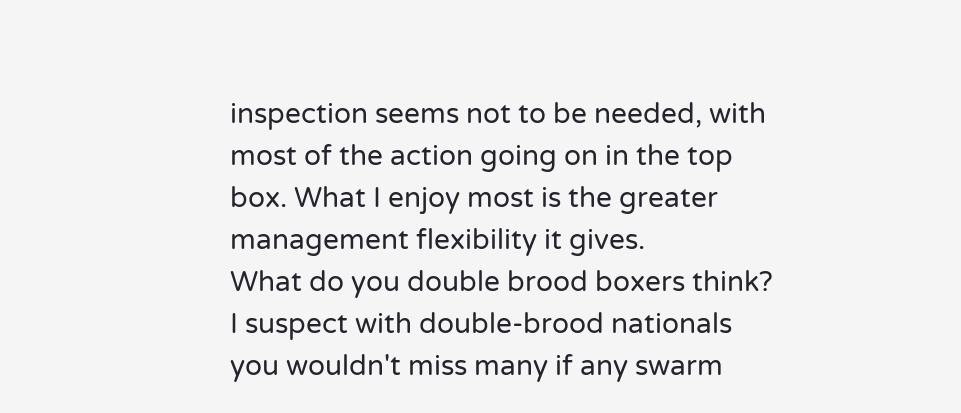inspection seems not to be needed, with most of the action going on in the top box. What I enjoy most is the greater management flexibility it gives.
What do you double brood boxers think?
I suspect with double-brood nationals you wouldn't miss many if any swarm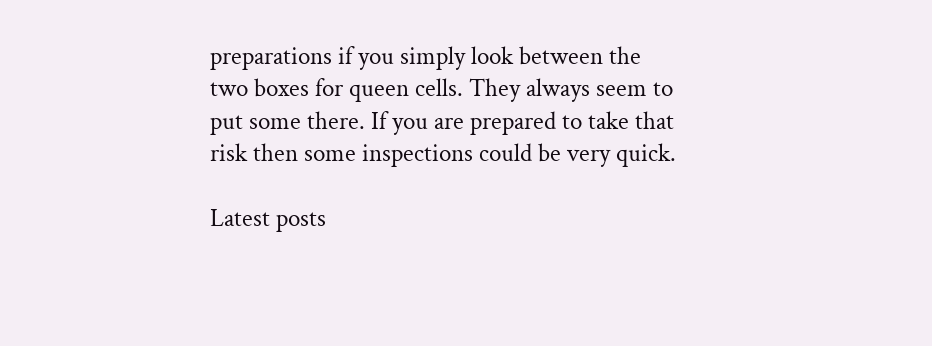preparations if you simply look between the two boxes for queen cells. They always seem to put some there. If you are prepared to take that risk then some inspections could be very quick.

Latest posts